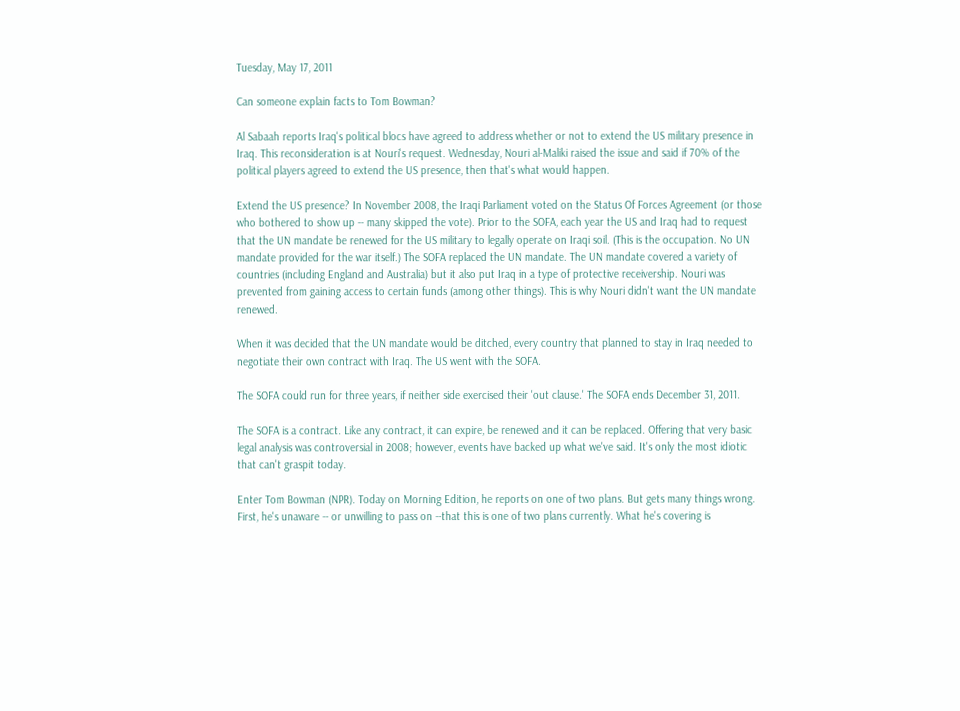Tuesday, May 17, 2011

Can someone explain facts to Tom Bowman?

Al Sabaah reports Iraq's political blocs have agreed to address whether or not to extend the US military presence in Iraq. This reconsideration is at Nouri's request. Wednesday, Nouri al-Maliki raised the issue and said if 70% of the political players agreed to extend the US presence, then that's what would happen.

Extend the US presence? In November 2008, the Iraqi Parliament voted on the Status Of Forces Agreement (or those who bothered to show up -- many skipped the vote). Prior to the SOFA, each year the US and Iraq had to request that the UN mandate be renewed for the US military to legally operate on Iraqi soil. (This is the occupation. No UN mandate provided for the war itself.) The SOFA replaced the UN mandate. The UN mandate covered a variety of countries (including England and Australia) but it also put Iraq in a type of protective receivership. Nouri was prevented from gaining access to certain funds (among other things). This is why Nouri didn't want the UN mandate renewed.

When it was decided that the UN mandate would be ditched, every country that planned to stay in Iraq needed to negotiate their own contract with Iraq. The US went with the SOFA.

The SOFA could run for three years, if neither side exercised their 'out clause.' The SOFA ends December 31, 2011.

The SOFA is a contract. Like any contract, it can expire, be renewed and it can be replaced. Offering that very basic legal analysis was controversial in 2008; however, events have backed up what we've said. It's only the most idiotic that can't graspit today.

Enter Tom Bowman (NPR). Today on Morning Edition, he reports on one of two plans. But gets many things wrong. First, he's unaware -- or unwilling to pass on --that this is one of two plans currently. What he's covering is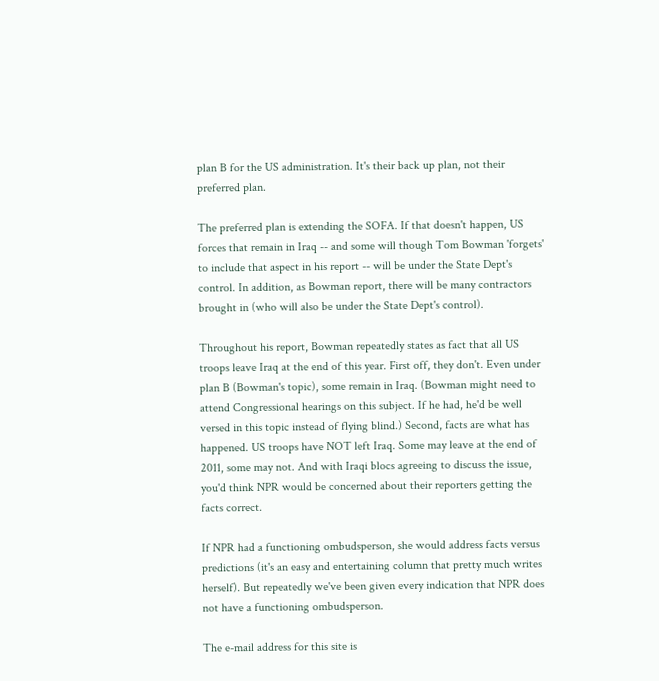plan B for the US administration. It's their back up plan, not their preferred plan.

The preferred plan is extending the SOFA. If that doesn't happen, US forces that remain in Iraq -- and some will though Tom Bowman 'forgets' to include that aspect in his report -- will be under the State Dept's control. In addition, as Bowman report, there will be many contractors brought in (who will also be under the State Dept's control).

Throughout his report, Bowman repeatedly states as fact that all US troops leave Iraq at the end of this year. First off, they don't. Even under plan B (Bowman's topic), some remain in Iraq. (Bowman might need to attend Congressional hearings on this subject. If he had, he'd be well versed in this topic instead of flying blind.) Second, facts are what has happened. US troops have NOT left Iraq. Some may leave at the end of 2011, some may not. And with Iraqi blocs agreeing to discuss the issue, you'd think NPR would be concerned about their reporters getting the facts correct.

If NPR had a functioning ombudsperson, she would address facts versus predictions (it's an easy and entertaining column that pretty much writes herself). But repeatedly we've been given every indication that NPR does not have a functioning ombudsperson.

The e-mail address for this site is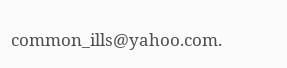common_ills@yahoo.com.